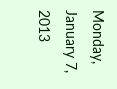Monday, January 7, 2013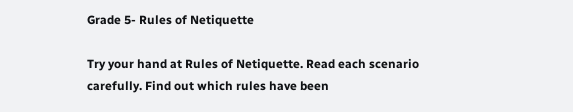Grade 5- Rules of Netiquette

Try your hand at Rules of Netiquette. Read each scenario carefully. Find out which rules have been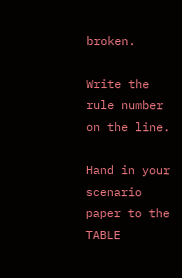broken.

Write the rule number on the line.

Hand in your scenario paper to the TABLE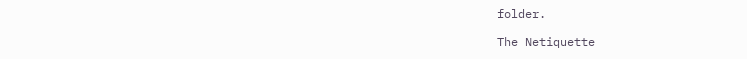folder.

The Netiquette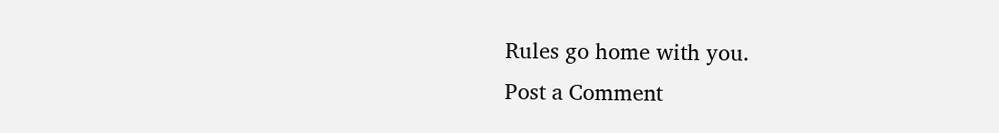Rules go home with you.
Post a Comment